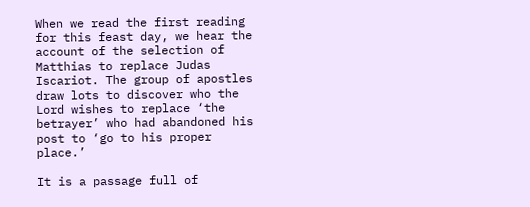When we read the first reading for this feast day, we hear the account of the selection of Matthias to replace Judas Iscariot. The group of apostles draw lots to discover who the Lord wishes to replace ‘the betrayer’ who had abandoned his post to ‘go to his proper place.’

It is a passage full of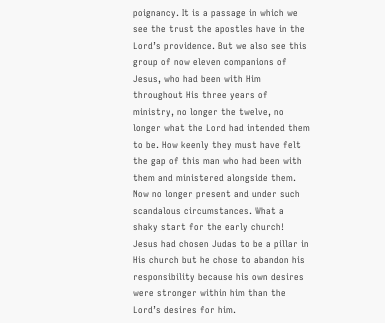poignancy. It is a passage in which we see the trust the apostles have in the Lord’s providence. But we also see this group of now eleven companions of Jesus, who had been with Him throughout His three years of ministry, no longer the twelve, no longer what the Lord had intended them to be. How keenly they must have felt the gap of this man who had been with them and ministered alongside them. Now no longer present and under such scandalous circumstances. What a shaky start for the early church! Jesus had chosen Judas to be a pillar in His church but he chose to abandon his responsibility because his own desires were stronger within him than the Lord’s desires for him.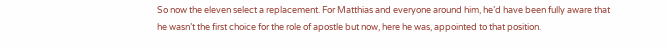So now the eleven select a replacement. For Matthias and everyone around him, he’d have been fully aware that he wasn’t the first choice for the role of apostle but now, here he was, appointed to that position.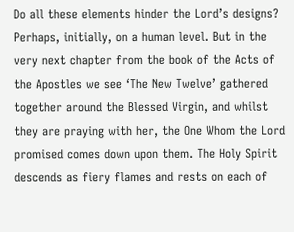Do all these elements hinder the Lord’s designs? Perhaps, initially, on a human level. But in the very next chapter from the book of the Acts of the Apostles we see ‘The New Twelve’ gathered together around the Blessed Virgin, and whilst they are praying with her, the One Whom the Lord promised comes down upon them. The Holy Spirit descends as fiery flames and rests on each of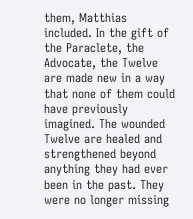them, Matthias included. In the gift of the Paraclete, the Advocate, the Twelve are made new in a way that none of them could have previously imagined. The wounded Twelve are healed and strengthened beyond anything they had ever been in the past. They were no longer missing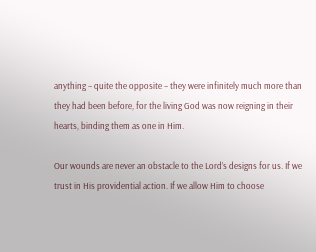anything – quite the opposite – they were infinitely much more than they had been before, for the living God was now reigning in their hearts, binding them as one in Him.

Our wounds are never an obstacle to the Lord’s designs for us. If we trust in His providential action. If we allow Him to choose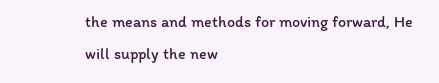the means and methods for moving forward, He will supply the new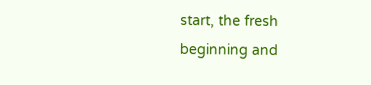start, the fresh beginning and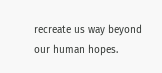recreate us way beyond our human hopes.